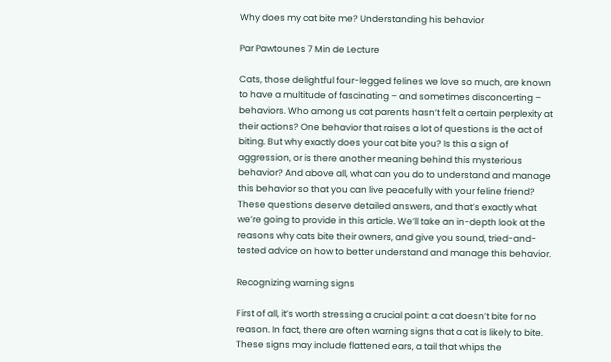Why does my cat bite me? Understanding his behavior

Par Pawtounes 7 Min de Lecture

Cats, those delightful four-legged felines we love so much, are known to have a multitude of fascinating – and sometimes disconcerting – behaviors. Who among us cat parents hasn’t felt a certain perplexity at their actions? One behavior that raises a lot of questions is the act of biting. But why exactly does your cat bite you? Is this a sign of aggression, or is there another meaning behind this mysterious behavior? And above all, what can you do to understand and manage this behavior so that you can live peacefully with your feline friend? These questions deserve detailed answers, and that’s exactly what we’re going to provide in this article. We’ll take an in-depth look at the reasons why cats bite their owners, and give you sound, tried-and-tested advice on how to better understand and manage this behavior.

Recognizing warning signs

First of all, it’s worth stressing a crucial point: a cat doesn’t bite for no reason. In fact, there are often warning signs that a cat is likely to bite. These signs may include flattened ears, a tail that whips the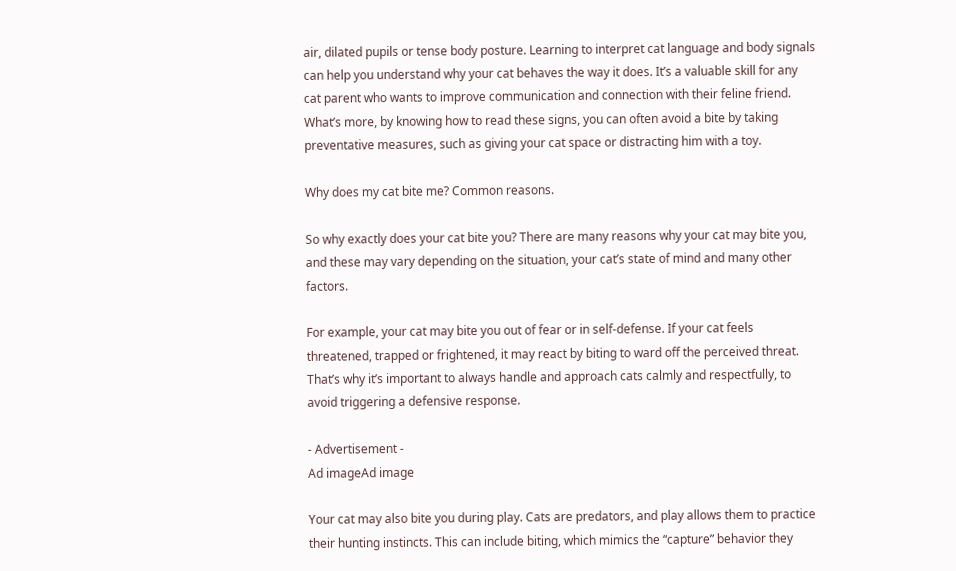air, dilated pupils or tense body posture. Learning to interpret cat language and body signals can help you understand why your cat behaves the way it does. It’s a valuable skill for any cat parent who wants to improve communication and connection with their feline friend. What’s more, by knowing how to read these signs, you can often avoid a bite by taking preventative measures, such as giving your cat space or distracting him with a toy.

Why does my cat bite me? Common reasons.

So why exactly does your cat bite you? There are many reasons why your cat may bite you, and these may vary depending on the situation, your cat’s state of mind and many other factors.

For example, your cat may bite you out of fear or in self-defense. If your cat feels threatened, trapped or frightened, it may react by biting to ward off the perceived threat. That’s why it’s important to always handle and approach cats calmly and respectfully, to avoid triggering a defensive response.

- Advertisement -
Ad imageAd image

Your cat may also bite you during play. Cats are predators, and play allows them to practice their hunting instincts. This can include biting, which mimics the “capture” behavior they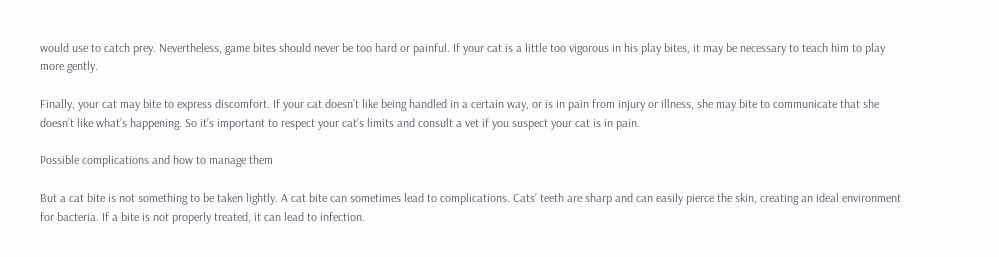would use to catch prey. Nevertheless, game bites should never be too hard or painful. If your cat is a little too vigorous in his play bites, it may be necessary to teach him to play more gently.

Finally, your cat may bite to express discomfort. If your cat doesn’t like being handled in a certain way, or is in pain from injury or illness, she may bite to communicate that she doesn’t like what’s happening. So it’s important to respect your cat’s limits and consult a vet if you suspect your cat is in pain.

Possible complications and how to manage them

But a cat bite is not something to be taken lightly. A cat bite can sometimes lead to complications. Cats’ teeth are sharp and can easily pierce the skin, creating an ideal environment for bacteria. If a bite is not properly treated, it can lead to infection.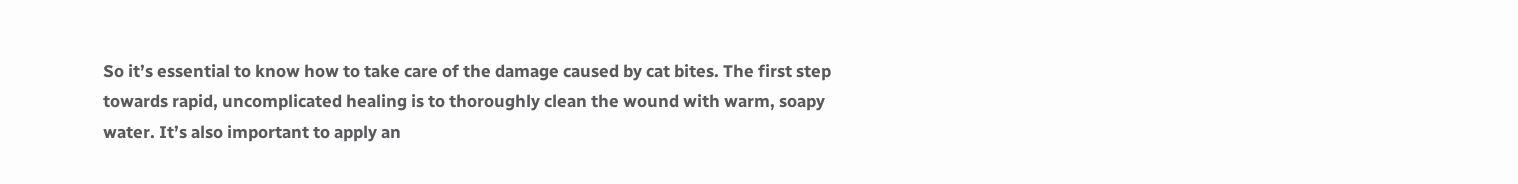So it’s essential to know how to take care of the damage caused by cat bites. The first step towards rapid, uncomplicated healing is to thoroughly clean the wound with warm, soapy water. It’s also important to apply an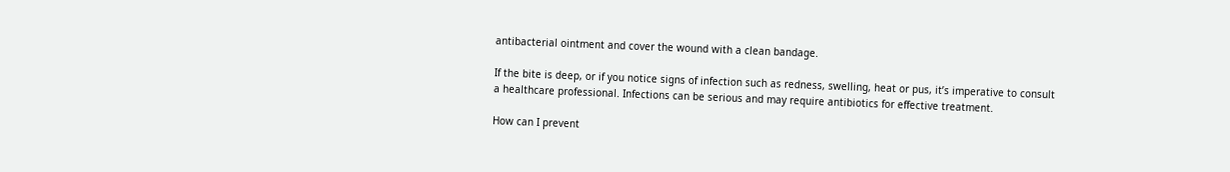antibacterial ointment and cover the wound with a clean bandage.

If the bite is deep, or if you notice signs of infection such as redness, swelling, heat or pus, it’s imperative to consult a healthcare professional. Infections can be serious and may require antibiotics for effective treatment.

How can I prevent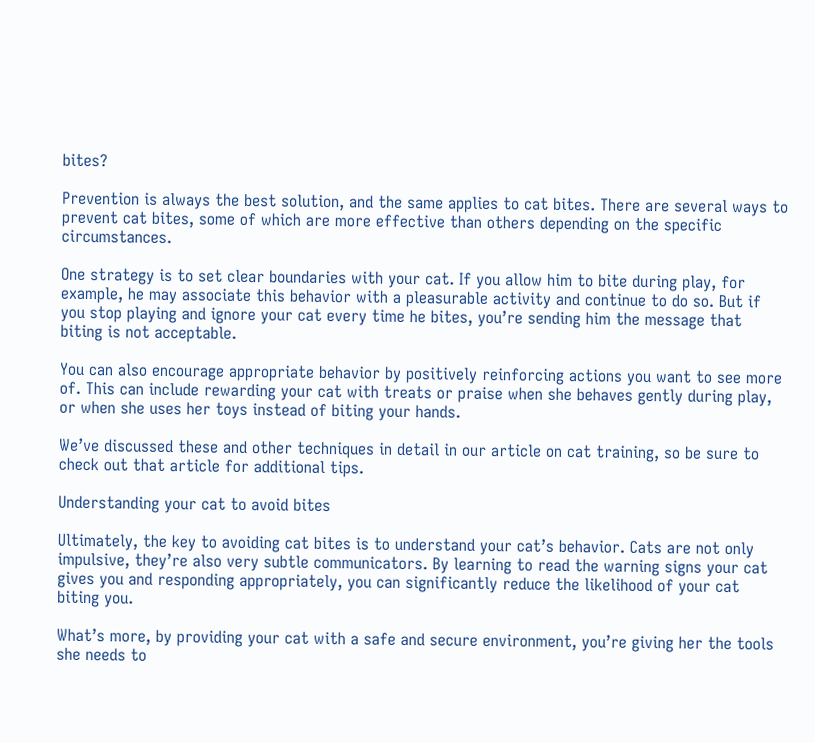bites?

Prevention is always the best solution, and the same applies to cat bites. There are several ways to prevent cat bites, some of which are more effective than others depending on the specific circumstances.

One strategy is to set clear boundaries with your cat. If you allow him to bite during play, for example, he may associate this behavior with a pleasurable activity and continue to do so. But if you stop playing and ignore your cat every time he bites, you’re sending him the message that biting is not acceptable.

You can also encourage appropriate behavior by positively reinforcing actions you want to see more of. This can include rewarding your cat with treats or praise when she behaves gently during play, or when she uses her toys instead of biting your hands.

We’ve discussed these and other techniques in detail in our article on cat training, so be sure to check out that article for additional tips.

Understanding your cat to avoid bites

Ultimately, the key to avoiding cat bites is to understand your cat’s behavior. Cats are not only impulsive, they’re also very subtle communicators. By learning to read the warning signs your cat gives you and responding appropriately, you can significantly reduce the likelihood of your cat biting you.

What’s more, by providing your cat with a safe and secure environment, you’re giving her the tools she needs to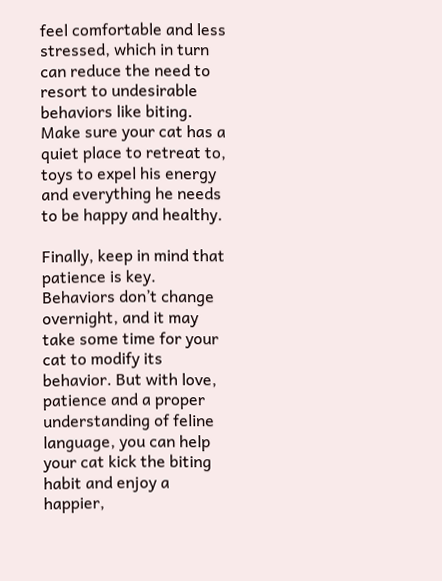feel comfortable and less stressed, which in turn can reduce the need to resort to undesirable behaviors like biting. Make sure your cat has a quiet place to retreat to, toys to expel his energy and everything he needs to be happy and healthy.

Finally, keep in mind that patience is key. Behaviors don’t change overnight, and it may take some time for your cat to modify its behavior. But with love, patience and a proper understanding of feline language, you can help your cat kick the biting habit and enjoy a happier,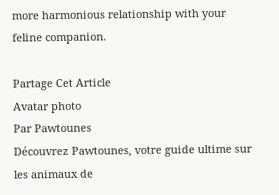more harmonious relationship with your feline companion.

Partage Cet Article
Avatar photo
Par Pawtounes
Découvrez Pawtounes, votre guide ultime sur les animaux de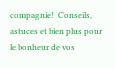compagnie!  Conseils, astuces et bien plus pour le bonheur de vos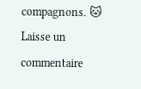compagnons. 🐱
Laisse un commentaire